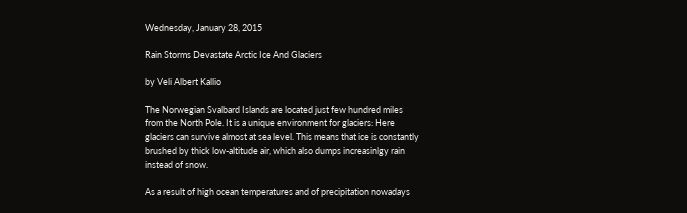Wednesday, January 28, 2015

Rain Storms Devastate Arctic Ice And Glaciers

by Veli Albert Kallio

The Norwegian Svalbard Islands are located just few hundred miles from the North Pole. It is a unique environment for glaciers: Here glaciers can survive almost at sea level. This means that ice is constantly brushed by thick low-altitude air, which also dumps increasinlgy rain instead of snow.

As a result of high ocean temperatures and of precipitation nowadays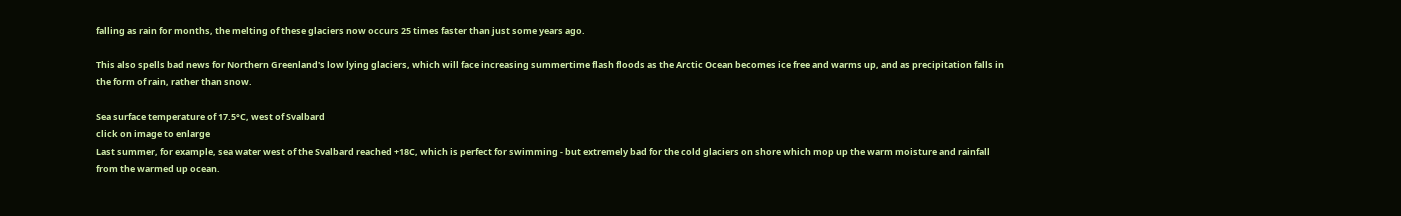falling as rain for months, the melting of these glaciers now occurs 25 times faster than just some years ago.

This also spells bad news for Northern Greenland's low lying glaciers, which will face increasing summertime flash floods as the Arctic Ocean becomes ice free and warms up, and as precipitation falls in the form of rain, rather than snow.

Sea surface temperature of 17.5°C, west of Svalbard
click on image to enlarge
Last summer, for example, sea water west of the Svalbard reached +18C, which is perfect for swimming - but extremely bad for the cold glaciers on shore which mop up the warm moisture and rainfall from the warmed up ocean.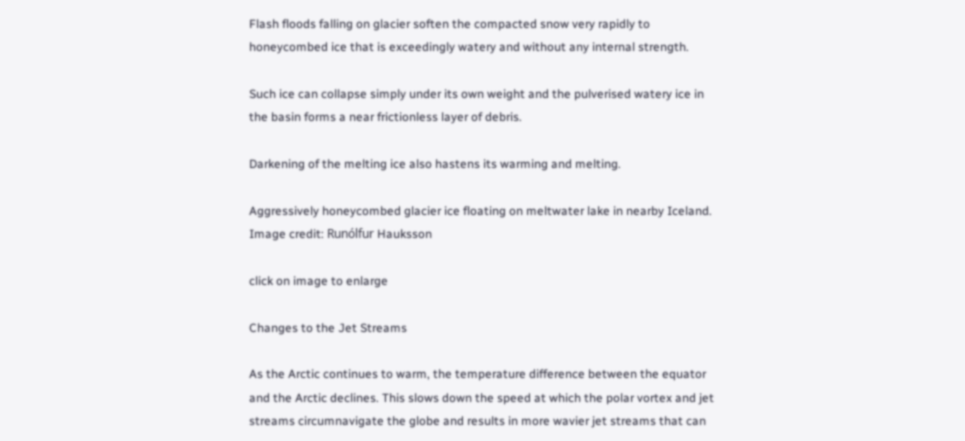Flash floods falling on glacier soften the compacted snow very rapidly to honeycombed ice that is exceedingly watery and without any internal strength.

Such ice can collapse simply under its own weight and the pulverised watery ice in the basin forms a near frictionless layer of debris.

Darkening of the melting ice also hastens its warming and melting.

Aggressively honeycombed glacier ice floating on meltwater lake in nearby Iceland.   Image credit: Runólfur Hauksson

click on image to enlarge

Changes to the Jet Streams

As the Arctic continues to warm, the temperature difference between the equator and the Arctic declines. This slows down the speed at which the polar vortex and jet streams circumnavigate the globe and results in more wavier jet streams that can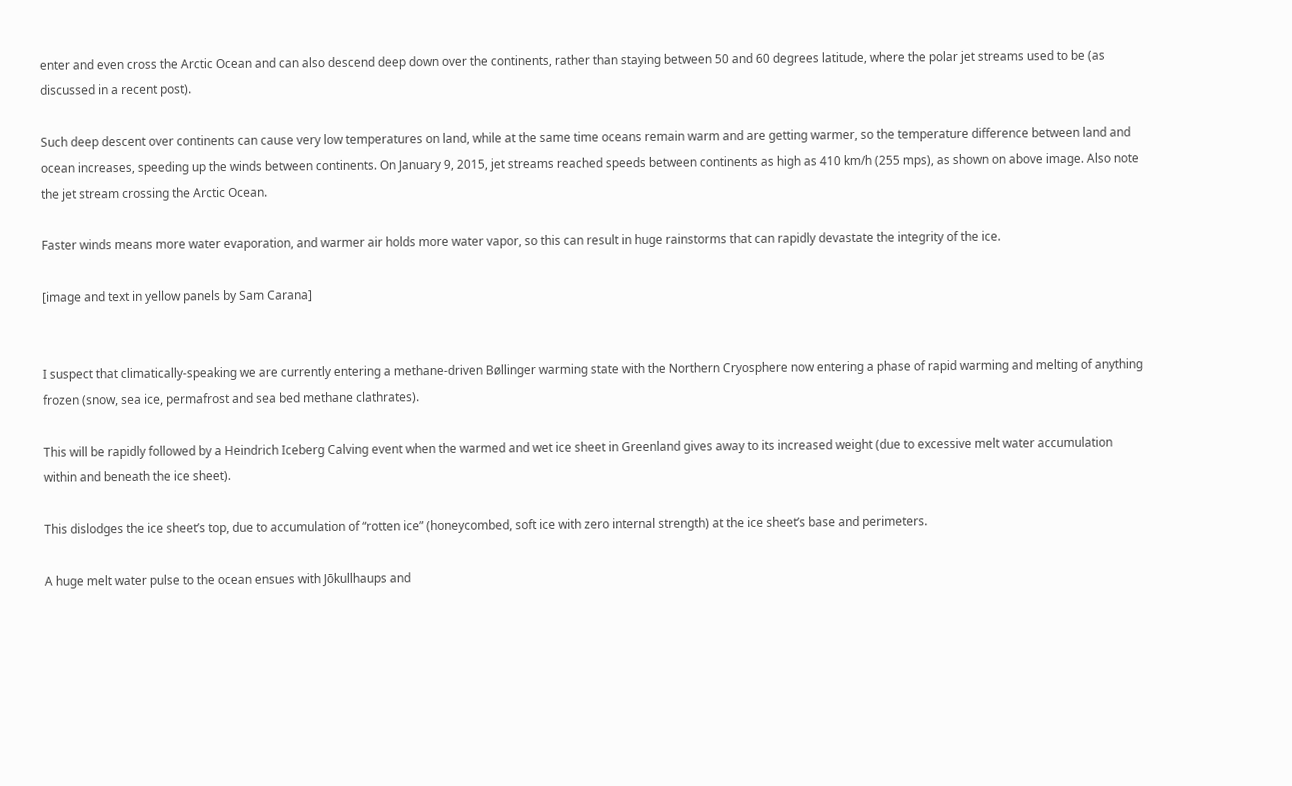enter and even cross the Arctic Ocean and can also descend deep down over the continents, rather than staying between 50 and 60 degrees latitude, where the polar jet streams used to be (as discussed in a recent post).

Such deep descent over continents can cause very low temperatures on land, while at the same time oceans remain warm and are getting warmer, so the temperature difference between land and ocean increases, speeding up the winds between continents. On January 9, 2015, jet streams reached speeds between continents as high as 410 km/h (255 mps), as shown on above image. Also note the jet stream crossing the Arctic Ocean.

Faster winds means more water evaporation, and warmer air holds more water vapor, so this can result in huge rainstorms that can rapidly devastate the integrity of the ice.

[image and text in yellow panels by Sam Carana]


I suspect that climatically-speaking we are currently entering a methane-driven Bøllinger warming state with the Northern Cryosphere now entering a phase of rapid warming and melting of anything frozen (snow, sea ice, permafrost and sea bed methane clathrates).

This will be rapidly followed by a Heindrich Iceberg Calving event when the warmed and wet ice sheet in Greenland gives away to its increased weight (due to excessive melt water accumulation within and beneath the ice sheet).

This dislodges the ice sheet’s top, due to accumulation of “rotten ice” (honeycombed, soft ice with zero internal strength) at the ice sheet’s base and perimeters.

A huge melt water pulse to the ocean ensues with Jōkullhaups and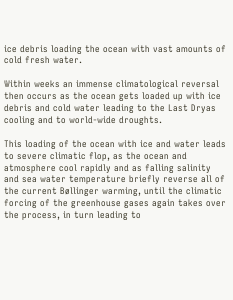ice debris loading the ocean with vast amounts of cold fresh water.

Within weeks an immense climatological reversal then occurs as the ocean gets loaded up with ice debris and cold water leading to the Last Dryas cooling and to world-wide droughts.

This loading of the ocean with ice and water leads to severe climatic flop, as the ocean and atmosphere cool rapidly and as falling salinity and sea water temperature briefly reverse all of the current Bøllinger warming, until the climatic forcing of the greenhouse gases again takes over the process, in turn leading to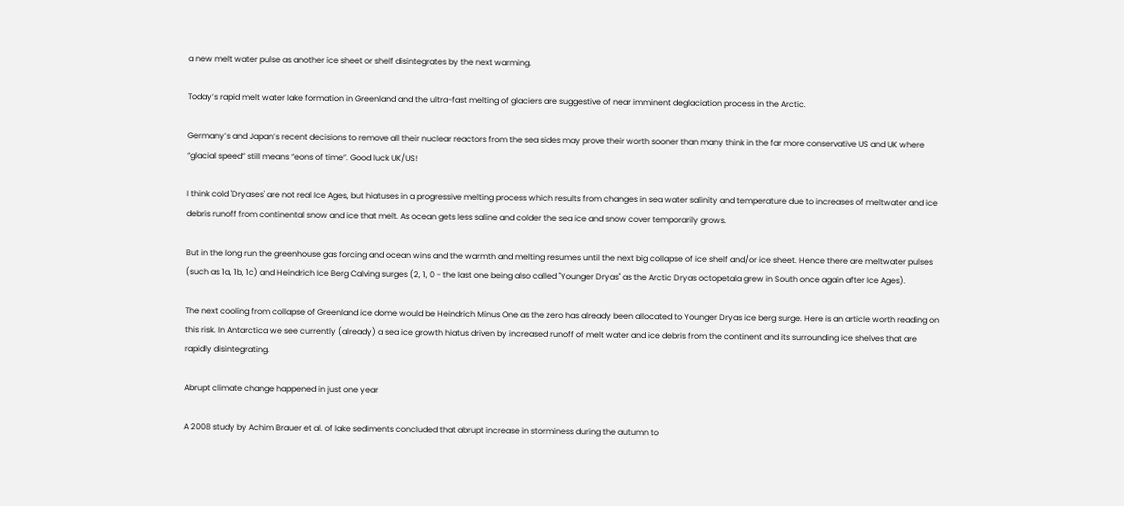a new melt water pulse as another ice sheet or shelf disintegrates by the next warming.

Today’s rapid melt water lake formation in Greenland and the ultra-fast melting of glaciers are suggestive of near imminent deglaciation process in the Arctic.

Germany’s and Japan’s recent decisions to remove all their nuclear reactors from the sea sides may prove their worth sooner than many think in the far more conservative US and UK where “glacial speed” still means “eons of time”. Good luck UK/US!

I think cold 'Dryases' are not real Ice Ages, but hiatuses in a progressive melting process which results from changes in sea water salinity and temperature due to increases of meltwater and ice debris runoff from continental snow and ice that melt. As ocean gets less saline and colder the sea ice and snow cover temporarily grows.

But in the long run the greenhouse gas forcing and ocean wins and the warmth and melting resumes until the next big collapse of ice shelf and/or ice sheet. Hence there are meltwater pulses (such as 1a, 1b, 1c) and Heindrich Ice Berg Calving surges (2, 1, 0 - the last one being also called "Younger Dryas" as the Arctic Dryas octopetala grew in South once again after Ice Ages).

The next cooling from collapse of Greenland ice dome would be Heindrich Minus One as the zero has already been allocated to Younger Dryas ice berg surge. Here is an article worth reading on this risk. In Antarctica we see currently (already) a sea ice growth hiatus driven by increased runoff of melt water and ice debris from the continent and its surrounding ice shelves that are rapidly disintegrating.

Abrupt climate change happened in just one year

A 2008 study by Achim Brauer et al. of lake sediments concluded that abrupt increase in storminess during the autumn to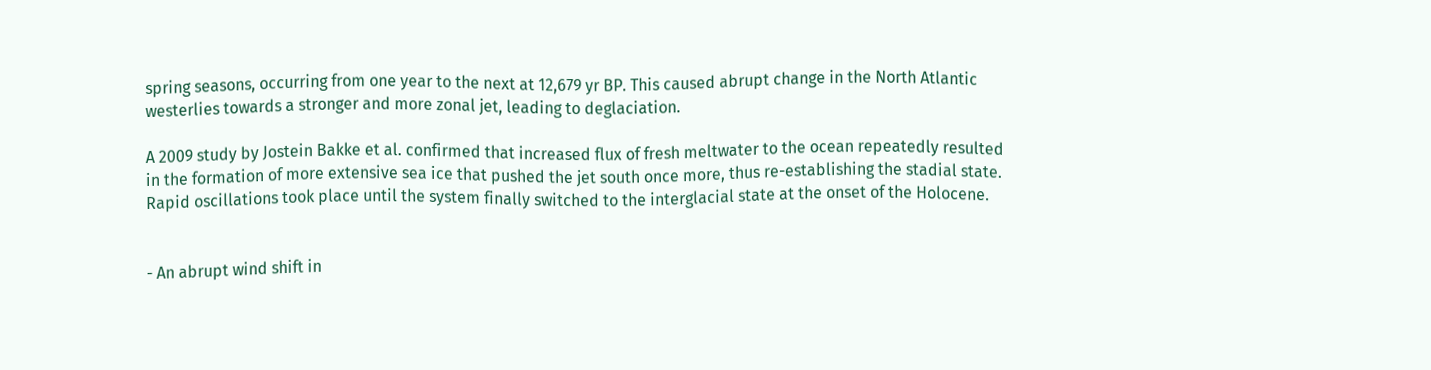spring seasons, occurring from one year to the next at 12,679 yr BP. This caused abrupt change in the North Atlantic westerlies towards a stronger and more zonal jet, leading to deglaciation.

A 2009 study by Jostein Bakke et al. confirmed that increased flux of fresh meltwater to the ocean repeatedly resulted in the formation of more extensive sea ice that pushed the jet south once more, thus re-establishing the stadial state. Rapid oscillations took place until the system finally switched to the interglacial state at the onset of the Holocene.


- An abrupt wind shift in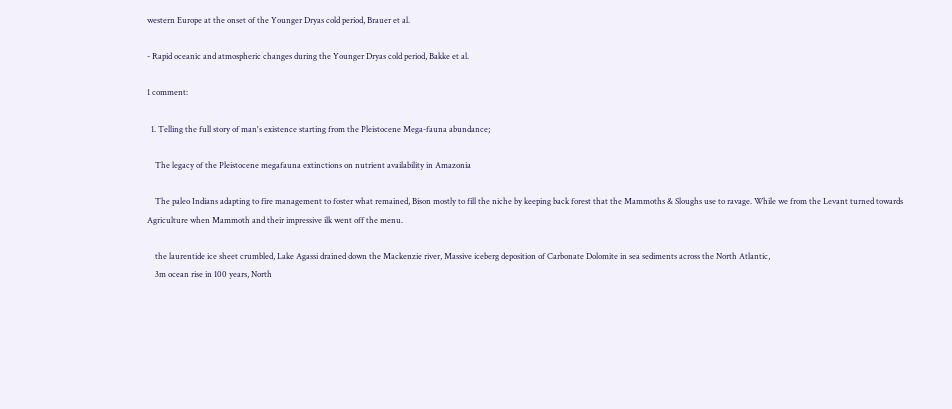western Europe at the onset of the Younger Dryas cold period, Brauer et al.

- Rapid oceanic and atmospheric changes during the Younger Dryas cold period, Bakke et al.

1 comment:

  1. Telling the full story of man's existence starting from the Pleistocene Mega-fauna abundance;

    The legacy of the Pleistocene megafauna extinctions on nutrient availability in Amazonia

    The paleo Indians adapting to fire management to foster what remained, Bison mostly to fill the niche by keeping back forest that the Mammoths & Sloughs use to ravage. While we from the Levant turned towards Agriculture when Mammoth and their impressive ilk went off the menu.

    the laurentide ice sheet crumbled, Lake Agassi drained down the Mackenzie river, Massive iceberg deposition of Carbonate Dolomite in sea sediments across the North Atlantic,
    3m ocean rise in 100 years, North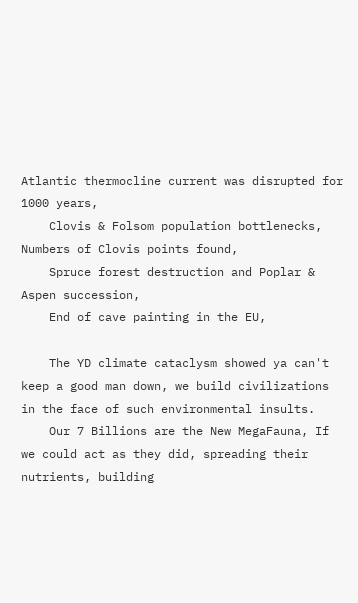Atlantic thermocline current was disrupted for 1000 years,
    Clovis & Folsom population bottlenecks, Numbers of Clovis points found,
    Spruce forest destruction and Poplar & Aspen succession,
    End of cave painting in the EU,

    The YD climate cataclysm showed ya can't keep a good man down, we build civilizations in the face of such environmental insults.
    Our 7 Billions are the New MegaFauna, If we could act as they did, spreading their nutrients, building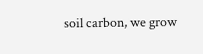soil carbon, we grow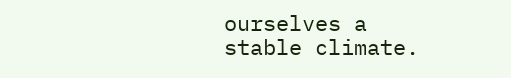ourselves a stable climate.